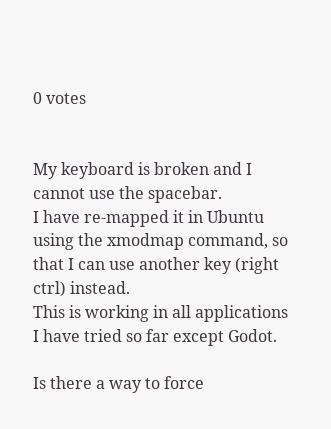0 votes


My keyboard is broken and I cannot use the spacebar.
I have re-mapped it in Ubuntu using the xmodmap command, so that I can use another key (right ctrl) instead.
This is working in all applications I have tried so far except Godot.

Is there a way to force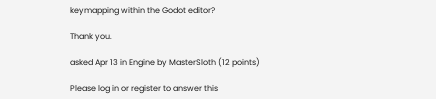keymapping within the Godot editor?

Thank you.

asked Apr 13 in Engine by MasterSloth (12 points)

Please log in or register to answer this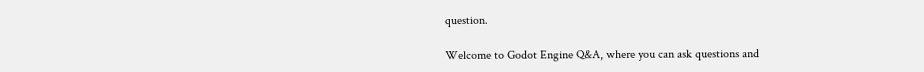question.

Welcome to Godot Engine Q&A, where you can ask questions and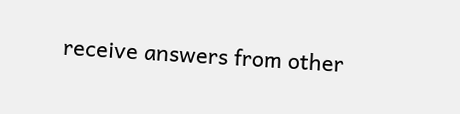receive answers from other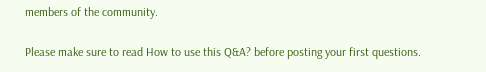members of the community.

Please make sure to read How to use this Q&A? before posting your first questions.